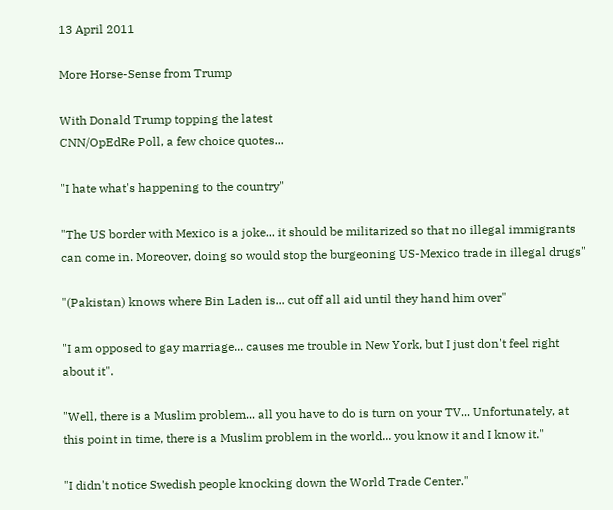13 April 2011

More Horse-Sense from Trump

With Donald Trump topping the latest
CNN/OpEdRe Poll, a few choice quotes...

"I hate what's happening to the country"

"The US border with Mexico is a joke... it should be militarized so that no illegal immigrants can come in. Moreover, doing so would stop the burgeoning US-Mexico trade in illegal drugs"

"(Pakistan) knows where Bin Laden is... cut off all aid until they hand him over"

"I am opposed to gay marriage... causes me trouble in New York, but I just don't feel right about it".

"Well, there is a Muslim problem... all you have to do is turn on your TV... Unfortunately, at this point in time, there is a Muslim problem in the world... you know it and I know it."

"I didn't notice Swedish people knocking down the World Trade Center."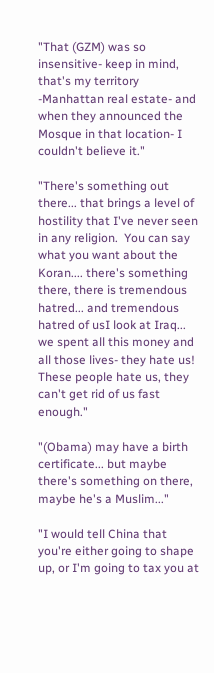"That (GZM) was so insensitive- keep in mind, that's my territory -Manhattan real estate- and when they announced the Mosque in that location- I couldn't believe it."

"There's something out there... that brings a level of hostility that I've never seen in any religion.  You can say what you want about the Koran.... there's something there, there is tremendous hatred... and tremendous hatred of usI look at Iraq... we spent all this money and all those lives- they hate us!  These people hate us, they can't get rid of us fast enough."

"(Obama) may have a birth certificate... but maybe there's something on there, maybe he's a Muslim..."

"I would tell China that you're either going to shape up, or I'm going to tax you at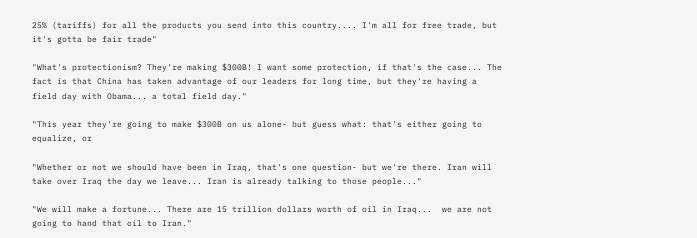25% (tariffs) for all the products you send into this country.... I'm all for free trade, but it's gotta be fair trade"

"What's protectionism? They're making $300B! I want some protection, if that's the case... The fact is that China has taken advantage of our leaders for long time, but they're having a field day with Obama... a total field day."

"This year they're going to make $300B on us alone- but guess what: that's either going to equalize, or

"Whether or not we should have been in Iraq, that's one question- but we're there. Iran will take over Iraq the day we leave... Iran is already talking to those people..."

"We will make a fortune... There are 15 trillion dollars worth of oil in Iraq...  we are not going to hand that oil to Iran."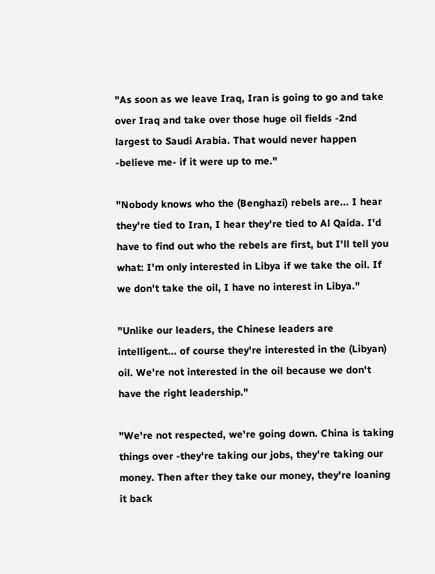"As soon as we leave Iraq, Iran is going to go and take over Iraq and take over those huge oil fields -2nd largest to Saudi Arabia. That would never happen -believe me- if it were up to me."

"Nobody knows who the (Benghazi) rebels are... I hear they're tied to Iran, I hear they're tied to Al Qaida. I'd have to find out who the rebels are first, but I'll tell you what: I'm only interested in Libya if we take the oil. If we don't take the oil, I have no interest in Libya."

"Unlike our leaders, the Chinese leaders are intelligent... of course they're interested in the (Libyan) oil. We're not interested in the oil because we don't have the right leadership."

"We're not respected, we're going down. China is taking things over -they're taking our jobs, they're taking our money. Then after they take our money, they're loaning it back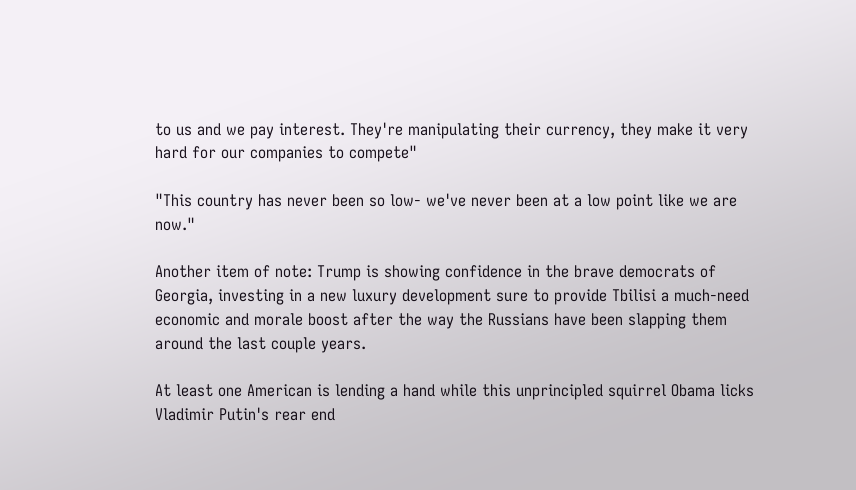to us and we pay interest. They're manipulating their currency, they make it very hard for our companies to compete"

"This country has never been so low- we've never been at a low point like we are now."

Another item of note: Trump is showing confidence in the brave democrats of Georgia, investing in a new luxury development sure to provide Tbilisi a much-need economic and morale boost after the way the Russians have been slapping them around the last couple years.

At least one American is lending a hand while this unprincipled squirrel Obama licks Vladimir Putin's rear end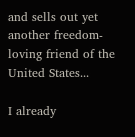and sells out yet another freedom-loving friend of the United States...

I already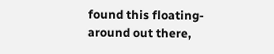found this floating-around out there,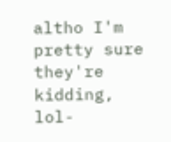altho I'm pretty sure they're kidding, lol-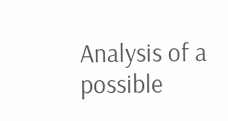Analysis of a possible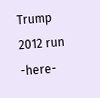Trump 2012 run -here-